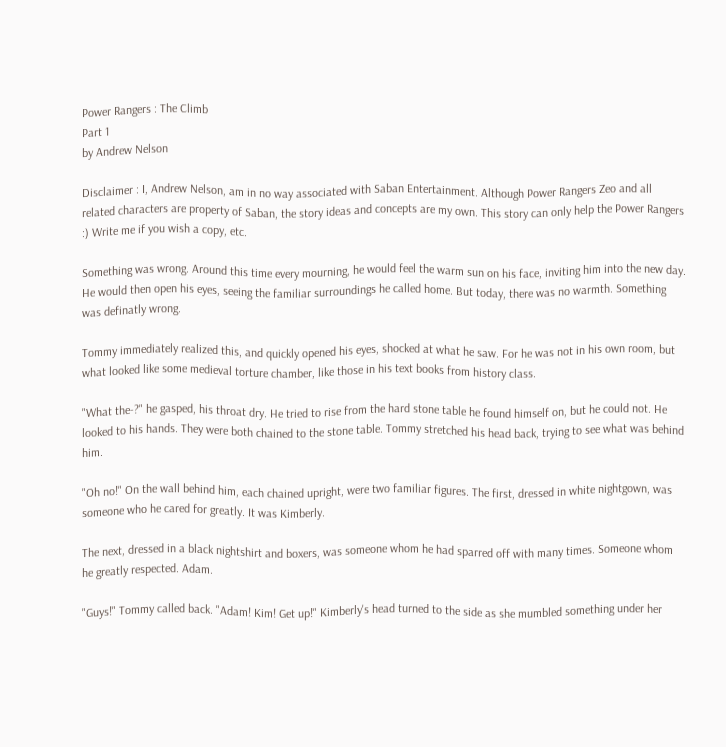Power Rangers : The Climb
Part 1
by Andrew Nelson

Disclaimer : I, Andrew Nelson, am in no way associated with Saban Entertainment. Although Power Rangers Zeo and all related characters are property of Saban, the story ideas and concepts are my own. This story can only help the Power Rangers :) Write me if you wish a copy, etc.

Something was wrong. Around this time every mourning, he would feel the warm sun on his face, inviting him into the new day. He would then open his eyes, seeing the familiar surroundings he called home. But today, there was no warmth. Something was definatly wrong.

Tommy immediately realized this, and quickly opened his eyes, shocked at what he saw. For he was not in his own room, but what looked like some medieval torture chamber, like those in his text books from history class.

"What the-?" he gasped, his throat dry. He tried to rise from the hard stone table he found himself on, but he could not. He looked to his hands. They were both chained to the stone table. Tommy stretched his head back, trying to see what was behind him.

"Oh no!" On the wall behind him, each chained upright, were two familiar figures. The first, dressed in white nightgown, was someone who he cared for greatly. It was Kimberly.

The next, dressed in a black nightshirt and boxers, was someone whom he had sparred off with many times. Someone whom he greatly respected. Adam.

"Guys!" Tommy called back. "Adam! Kim! Get up!" Kimberly's head turned to the side as she mumbled something under her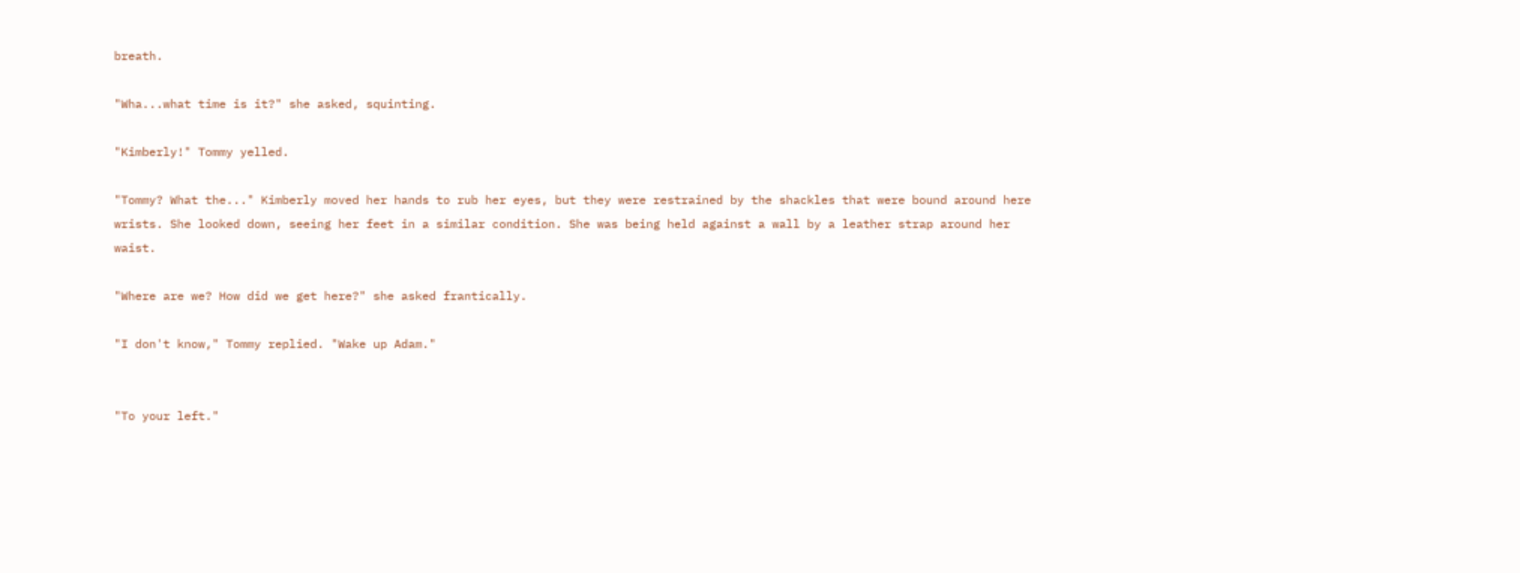breath.

"Wha...what time is it?" she asked, squinting.

"Kimberly!" Tommy yelled.

"Tommy? What the..." Kimberly moved her hands to rub her eyes, but they were restrained by the shackles that were bound around here wrists. She looked down, seeing her feet in a similar condition. She was being held against a wall by a leather strap around her waist.

"Where are we? How did we get here?" she asked frantically.

"I don't know," Tommy replied. "Wake up Adam."


"To your left."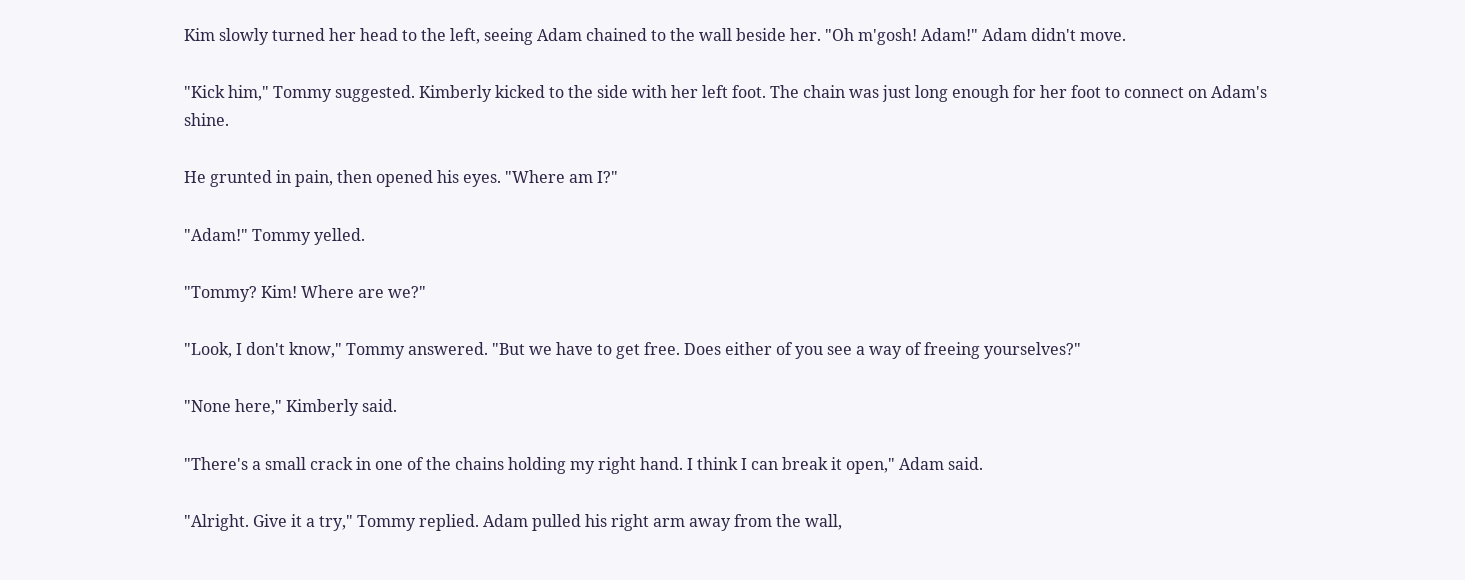Kim slowly turned her head to the left, seeing Adam chained to the wall beside her. "Oh m'gosh! Adam!" Adam didn't move.

"Kick him," Tommy suggested. Kimberly kicked to the side with her left foot. The chain was just long enough for her foot to connect on Adam's shine.

He grunted in pain, then opened his eyes. "Where am I?"

"Adam!" Tommy yelled.

"Tommy? Kim! Where are we?"

"Look, I don't know," Tommy answered. "But we have to get free. Does either of you see a way of freeing yourselves?"

"None here," Kimberly said.

"There's a small crack in one of the chains holding my right hand. I think I can break it open," Adam said.

"Alright. Give it a try," Tommy replied. Adam pulled his right arm away from the wall,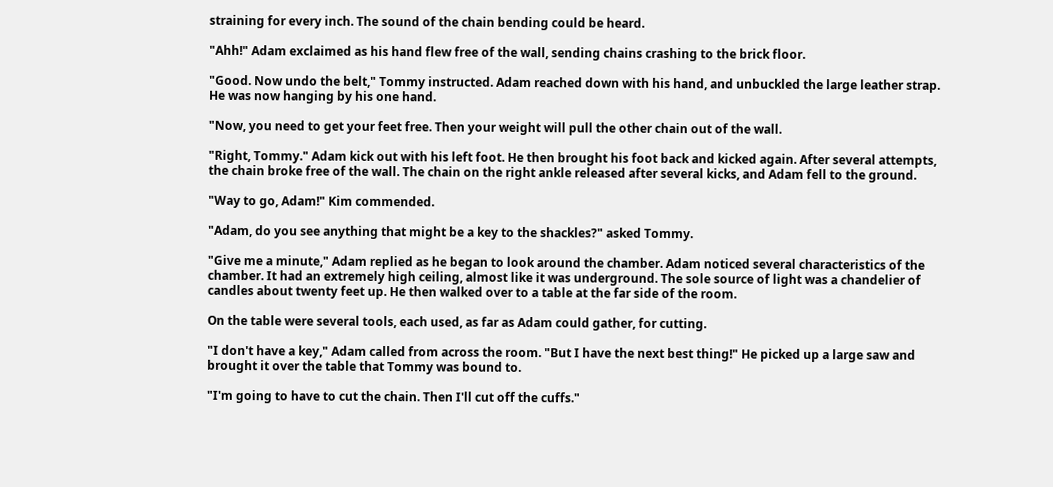straining for every inch. The sound of the chain bending could be heard.

"Ahh!" Adam exclaimed as his hand flew free of the wall, sending chains crashing to the brick floor.

"Good. Now undo the belt," Tommy instructed. Adam reached down with his hand, and unbuckled the large leather strap. He was now hanging by his one hand.

"Now, you need to get your feet free. Then your weight will pull the other chain out of the wall.

"Right, Tommy." Adam kick out with his left foot. He then brought his foot back and kicked again. After several attempts, the chain broke free of the wall. The chain on the right ankle released after several kicks, and Adam fell to the ground.

"Way to go, Adam!" Kim commended.

"Adam, do you see anything that might be a key to the shackles?" asked Tommy.

"Give me a minute," Adam replied as he began to look around the chamber. Adam noticed several characteristics of the chamber. It had an extremely high ceiling, almost like it was underground. The sole source of light was a chandelier of candles about twenty feet up. He then walked over to a table at the far side of the room.

On the table were several tools, each used, as far as Adam could gather, for cutting.

"I don't have a key," Adam called from across the room. "But I have the next best thing!" He picked up a large saw and brought it over the table that Tommy was bound to.

"I'm going to have to cut the chain. Then I'll cut off the cuffs."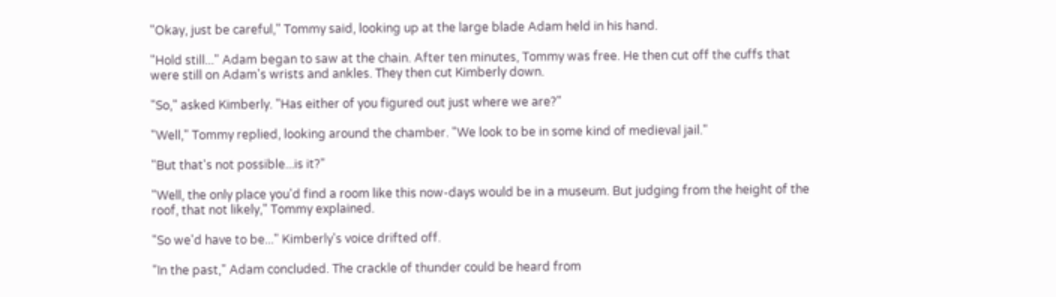"Okay, just be careful," Tommy said, looking up at the large blade Adam held in his hand.

"Hold still..." Adam began to saw at the chain. After ten minutes, Tommy was free. He then cut off the cuffs that were still on Adam's wrists and ankles. They then cut Kimberly down.

"So," asked Kimberly. "Has either of you figured out just where we are?"

"Well," Tommy replied, looking around the chamber. "We look to be in some kind of medieval jail."

"But that's not possible...is it?"

"Well, the only place you'd find a room like this now-days would be in a museum. But judging from the height of the roof, that not likely," Tommy explained.

"So we'd have to be..." Kimberly's voice drifted off.

"In the past," Adam concluded. The crackle of thunder could be heard from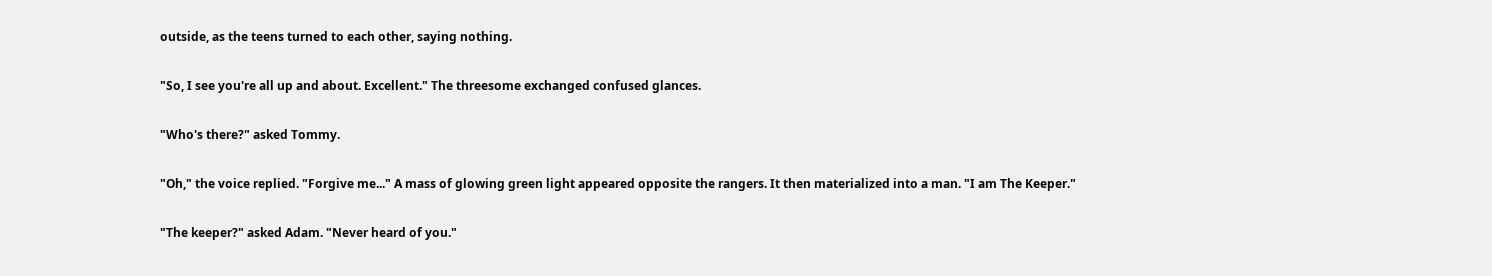outside, as the teens turned to each other, saying nothing.

"So, I see you're all up and about. Excellent." The threesome exchanged confused glances.

"Who's there?" asked Tommy.

"Oh," the voice replied. "Forgive me..." A mass of glowing green light appeared opposite the rangers. It then materialized into a man. "I am The Keeper."

"The keeper?" asked Adam. "Never heard of you."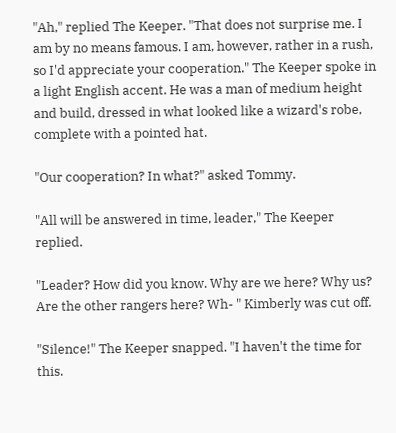"Ah," replied The Keeper. "That does not surprise me. I am by no means famous. I am, however, rather in a rush, so I'd appreciate your cooperation." The Keeper spoke in a light English accent. He was a man of medium height and build, dressed in what looked like a wizard's robe, complete with a pointed hat.

"Our cooperation? In what?" asked Tommy.

"All will be answered in time, leader," The Keeper replied.

"Leader? How did you know. Why are we here? Why us? Are the other rangers here? Wh- " Kimberly was cut off.

"Silence!" The Keeper snapped. "I haven't the time for this.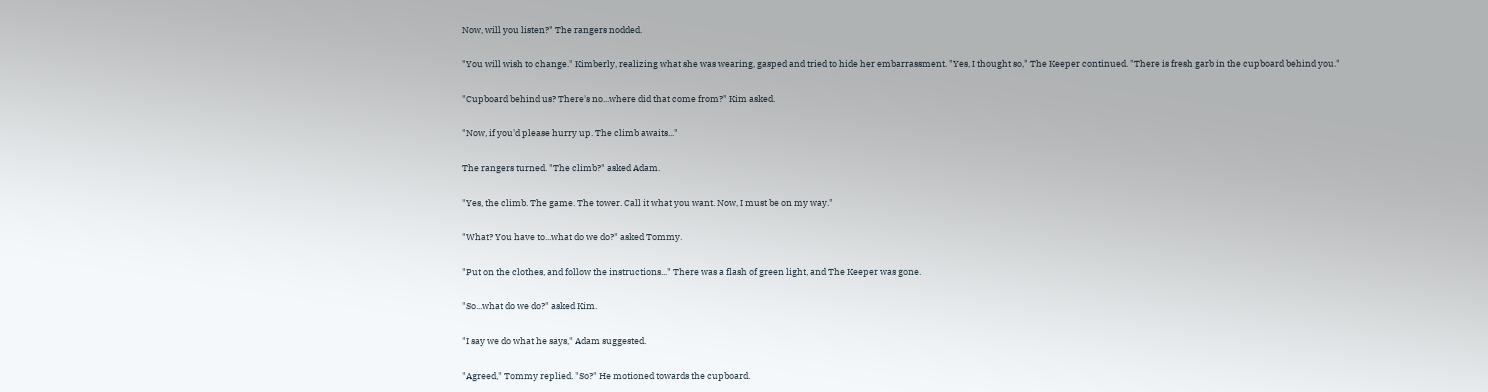Now, will you listen?" The rangers nodded.

"You will wish to change." Kimberly, realizing what she was wearing, gasped and tried to hide her embarrassment. "Yes, I thought so," The Keeper continued. "There is fresh garb in the cupboard behind you."

"Cupboard behind us? There's no...where did that come from?" Kim asked.

"Now, if you'd please hurry up. The climb awaits..."

The rangers turned. "The climb?" asked Adam.

"Yes, the climb. The game. The tower. Call it what you want. Now, I must be on my way."

"What? You have to...what do we do?" asked Tommy.

"Put on the clothes, and follow the instructions..." There was a flash of green light, and The Keeper was gone.

"So...what do we do?" asked Kim.

"I say we do what he says," Adam suggested.

"Agreed," Tommy replied. "So?" He motioned towards the cupboard.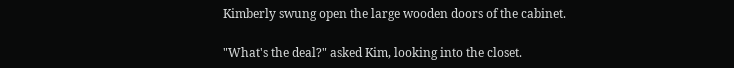Kimberly swung open the large wooden doors of the cabinet.

"What's the deal?" asked Kim, looking into the closet.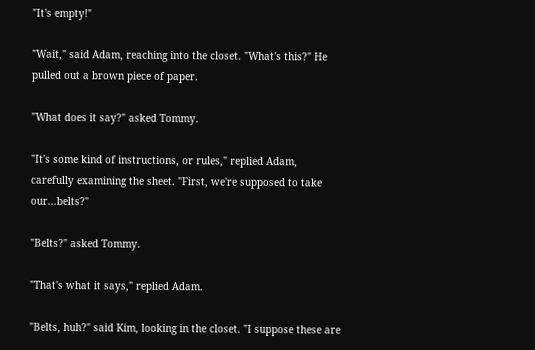"It's empty!"

"Wait," said Adam, reaching into the closet. "What's this?" He pulled out a brown piece of paper.

"What does it say?" asked Tommy.

"It's some kind of instructions, or rules," replied Adam, carefully examining the sheet. "First, we're supposed to take our...belts?"

"Belts?" asked Tommy.

"That's what it says," replied Adam.

"Belts, huh?" said Kim, looking in the closet. "I suppose these are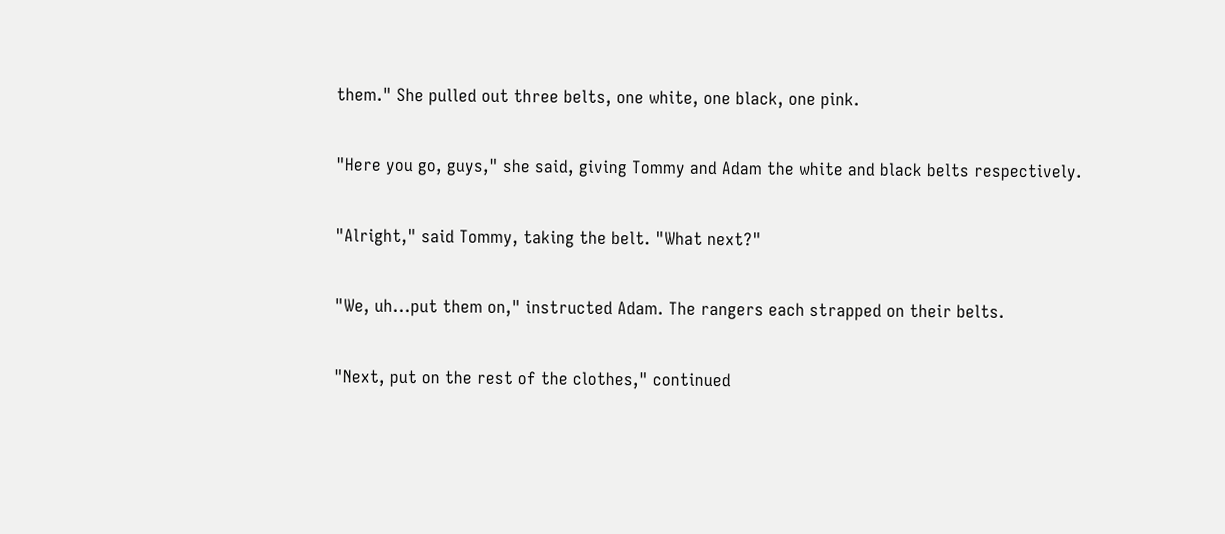them." She pulled out three belts, one white, one black, one pink.

"Here you go, guys," she said, giving Tommy and Adam the white and black belts respectively.

"Alright," said Tommy, taking the belt. "What next?"

"We, uh...put them on," instructed Adam. The rangers each strapped on their belts.

"Next, put on the rest of the clothes," continued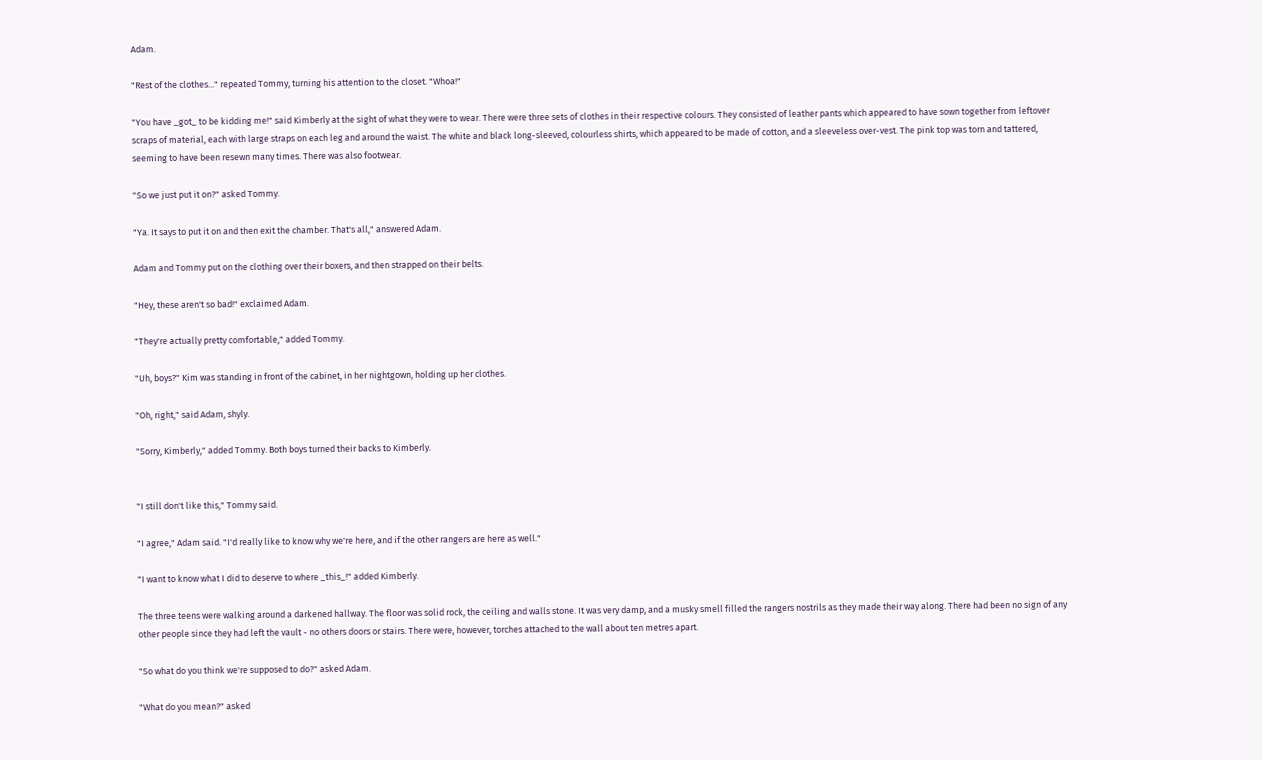Adam.

"Rest of the clothes..." repeated Tommy, turning his attention to the closet. "Whoa!"

"You have _got_ to be kidding me!" said Kimberly at the sight of what they were to wear. There were three sets of clothes in their respective colours. They consisted of leather pants which appeared to have sown together from leftover scraps of material, each with large straps on each leg and around the waist. The white and black long-sleeved, colourless shirts, which appeared to be made of cotton, and a sleeveless over-vest. The pink top was torn and tattered, seeming to have been resewn many times. There was also footwear.

"So we just put it on?" asked Tommy.

"Ya. It says to put it on and then exit the chamber. That's all," answered Adam.

Adam and Tommy put on the clothing over their boxers, and then strapped on their belts.

"Hey, these aren't so bad!" exclaimed Adam.

"They're actually pretty comfortable," added Tommy.

"Uh, boys?" Kim was standing in front of the cabinet, in her nightgown, holding up her clothes.

"Oh, right," said Adam, shyly.

"Sorry, Kimberly," added Tommy. Both boys turned their backs to Kimberly.


"I still don't like this," Tommy said.

"I agree," Adam said. "I'd really like to know why we're here, and if the other rangers are here as well."

"I want to know what I did to deserve to where _this_!" added Kimberly.

The three teens were walking around a darkened hallway. The floor was solid rock, the ceiling and walls stone. It was very damp, and a musky smell filled the rangers nostrils as they made their way along. There had been no sign of any other people since they had left the vault - no others doors or stairs. There were, however, torches attached to the wall about ten metres apart.

"So what do you think we're supposed to do?" asked Adam.

"What do you mean?" asked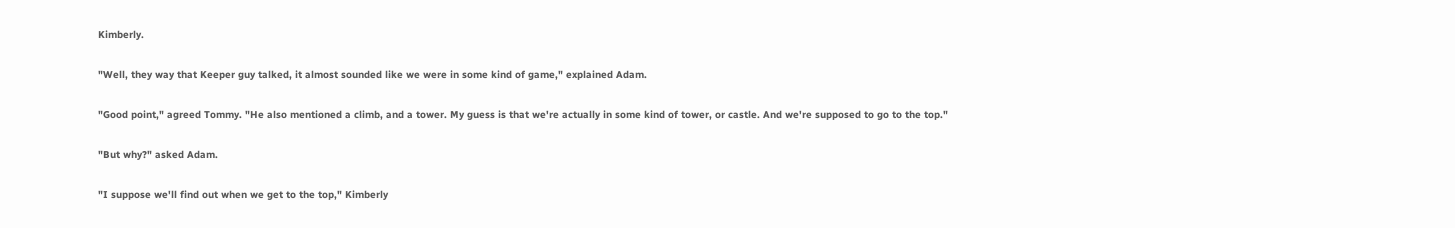Kimberly.

"Well, they way that Keeper guy talked, it almost sounded like we were in some kind of game," explained Adam.

"Good point," agreed Tommy. "He also mentioned a climb, and a tower. My guess is that we're actually in some kind of tower, or castle. And we're supposed to go to the top."

"But why?" asked Adam.

"I suppose we'll find out when we get to the top," Kimberly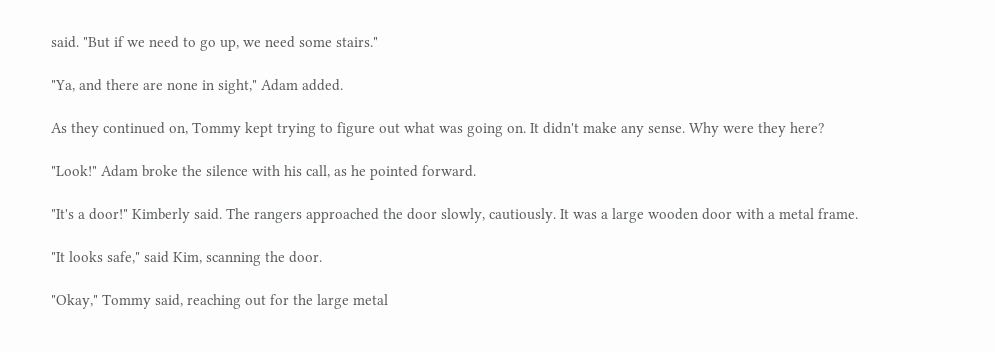said. "But if we need to go up, we need some stairs."

"Ya, and there are none in sight," Adam added.

As they continued on, Tommy kept trying to figure out what was going on. It didn't make any sense. Why were they here?

"Look!" Adam broke the silence with his call, as he pointed forward.

"It's a door!" Kimberly said. The rangers approached the door slowly, cautiously. It was a large wooden door with a metal frame.

"It looks safe," said Kim, scanning the door.

"Okay," Tommy said, reaching out for the large metal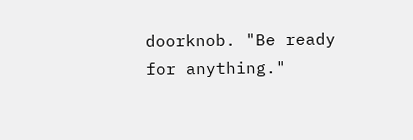doorknob. "Be ready for anything."